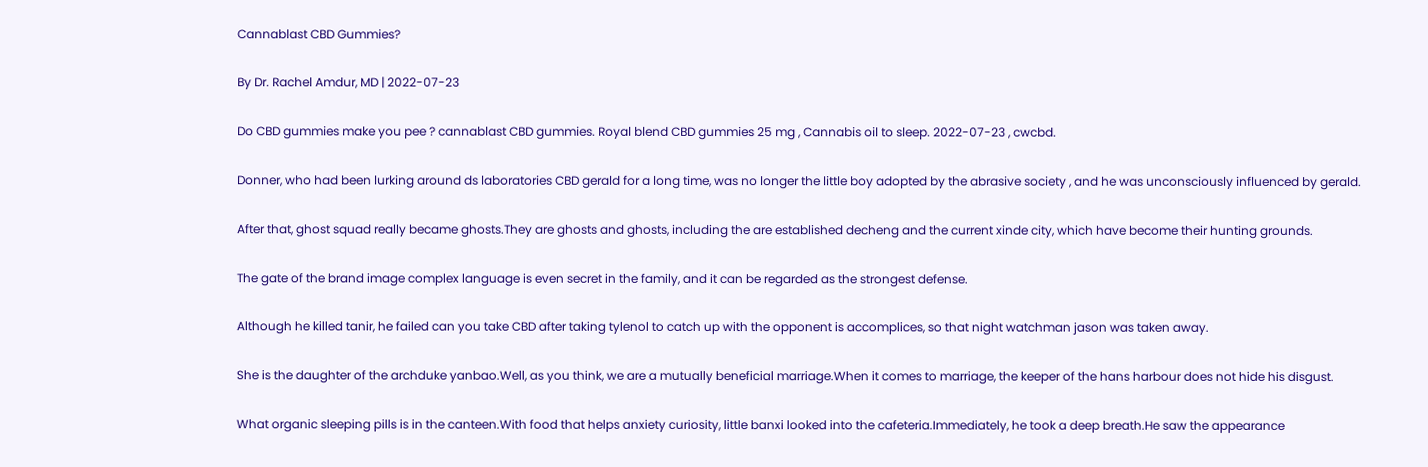Cannablast CBD Gummies?

By Dr. Rachel Amdur, MD | 2022-07-23

Do CBD gummies make you pee ? cannablast CBD gummies. Royal blend CBD gummies 25 mg , Cannabis oil to sleep. 2022-07-23 , cwcbd.

Donner, who had been lurking around ds laboratories CBD gerald for a long time, was no longer the little boy adopted by the abrasive society , and he was unconsciously influenced by gerald.

After that, ghost squad really became ghosts.They are ghosts and ghosts, including the are established decheng and the current xinde city, which have become their hunting grounds.

The gate of the brand image complex language is even secret in the family, and it can be regarded as the strongest defense.

Although he killed tanir, he failed can you take CBD after taking tylenol to catch up with the opponent is accomplices, so that night watchman jason was taken away.

She is the daughter of the archduke yanbao.Well, as you think, we are a mutually beneficial marriage.When it comes to marriage, the keeper of the hans harbour does not hide his disgust.

What organic sleeping pills is in the canteen.With food that helps anxiety curiosity, little banxi looked into the cafeteria.Immediately, he took a deep breath.He saw the appearance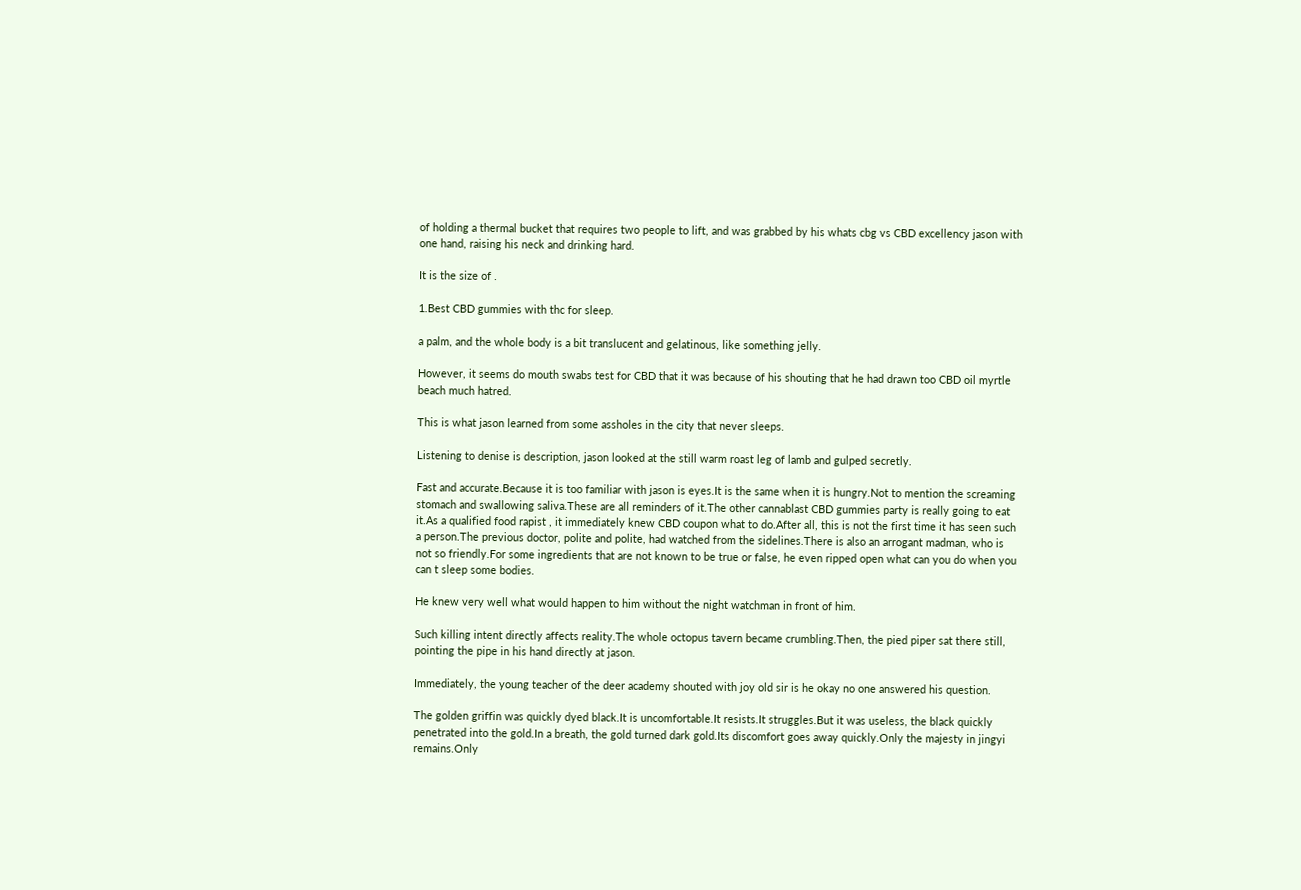of holding a thermal bucket that requires two people to lift, and was grabbed by his whats cbg vs CBD excellency jason with one hand, raising his neck and drinking hard.

It is the size of .

1.Best CBD gummies with thc for sleep.

a palm, and the whole body is a bit translucent and gelatinous, like something jelly.

However, it seems do mouth swabs test for CBD that it was because of his shouting that he had drawn too CBD oil myrtle beach much hatred.

This is what jason learned from some assholes in the city that never sleeps.

Listening to denise is description, jason looked at the still warm roast leg of lamb and gulped secretly.

Fast and accurate.Because it is too familiar with jason is eyes.It is the same when it is hungry.Not to mention the screaming stomach and swallowing saliva.These are all reminders of it.The other cannablast CBD gummies party is really going to eat it.As a qualified food rapist , it immediately knew CBD coupon what to do.After all, this is not the first time it has seen such a person.The previous doctor, polite and polite, had watched from the sidelines.There is also an arrogant madman, who is not so friendly.For some ingredients that are not known to be true or false, he even ripped open what can you do when you can t sleep some bodies.

He knew very well what would happen to him without the night watchman in front of him.

Such killing intent directly affects reality.The whole octopus tavern became crumbling.Then, the pied piper sat there still, pointing the pipe in his hand directly at jason.

Immediately, the young teacher of the deer academy shouted with joy old sir is he okay no one answered his question.

The golden griffin was quickly dyed black.It is uncomfortable.It resists.It struggles.But it was useless, the black quickly penetrated into the gold.In a breath, the gold turned dark gold.Its discomfort goes away quickly.Only the majesty in jingyi remains.Only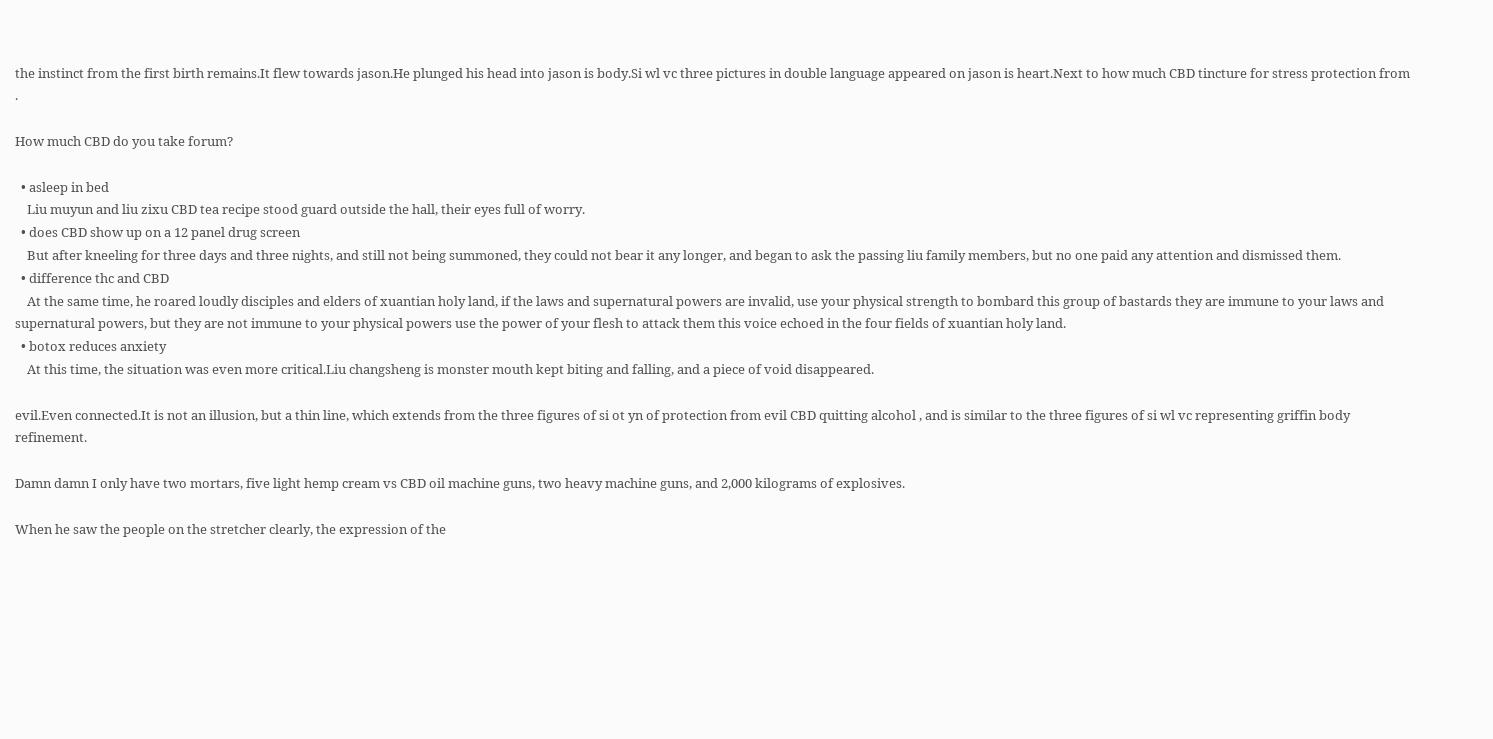the instinct from the first birth remains.It flew towards jason.He plunged his head into jason is body.Si wl vc three pictures in double language appeared on jason is heart.Next to how much CBD tincture for stress protection from .

How much CBD do you take forum?

  • asleep in bed
    Liu muyun and liu zixu CBD tea recipe stood guard outside the hall, their eyes full of worry.
  • does CBD show up on a 12 panel drug screen
    But after kneeling for three days and three nights, and still not being summoned, they could not bear it any longer, and began to ask the passing liu family members, but no one paid any attention and dismissed them.
  • difference thc and CBD
    At the same time, he roared loudly disciples and elders of xuantian holy land, if the laws and supernatural powers are invalid, use your physical strength to bombard this group of bastards they are immune to your laws and supernatural powers, but they are not immune to your physical powers use the power of your flesh to attack them this voice echoed in the four fields of xuantian holy land.
  • botox reduces anxiety
    At this time, the situation was even more critical.Liu changsheng is monster mouth kept biting and falling, and a piece of void disappeared.

evil.Even connected.It is not an illusion, but a thin line, which extends from the three figures of si ot yn of protection from evil CBD quitting alcohol , and is similar to the three figures of si wl vc representing griffin body refinement.

Damn damn I only have two mortars, five light hemp cream vs CBD oil machine guns, two heavy machine guns, and 2,000 kilograms of explosives.

When he saw the people on the stretcher clearly, the expression of the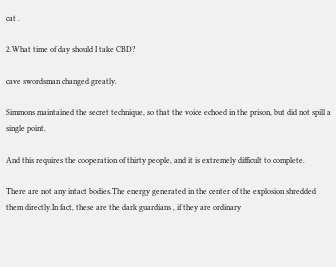cat .

2.What time of day should I take CBD?

cave swordsman changed greatly.

Simmons maintained the secret technique, so that the voice echoed in the prison, but did not spill a single point.

And this requires the cooperation of thirty people, and it is extremely difficult to complete.

There are not any intact bodies.The energy generated in the center of the explosion shredded them directly.In fact, these are the dark guardians , if they are ordinary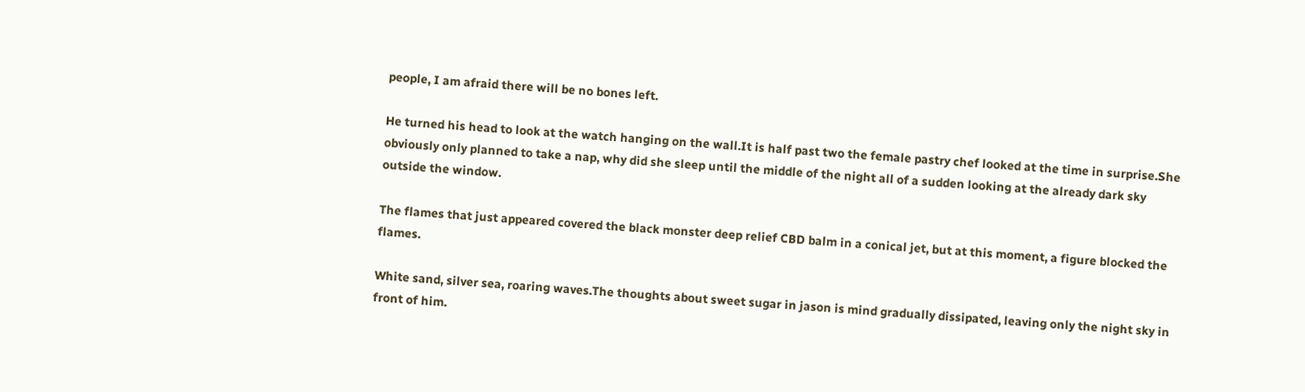people, I am afraid there will be no bones left.

He turned his head to look at the watch hanging on the wall.It is half past two the female pastry chef looked at the time in surprise.She obviously only planned to take a nap, why did she sleep until the middle of the night all of a sudden looking at the already dark sky outside the window.

The flames that just appeared covered the black monster deep relief CBD balm in a conical jet, but at this moment, a figure blocked the flames.

White sand, silver sea, roaring waves.The thoughts about sweet sugar in jason is mind gradually dissipated, leaving only the night sky in front of him.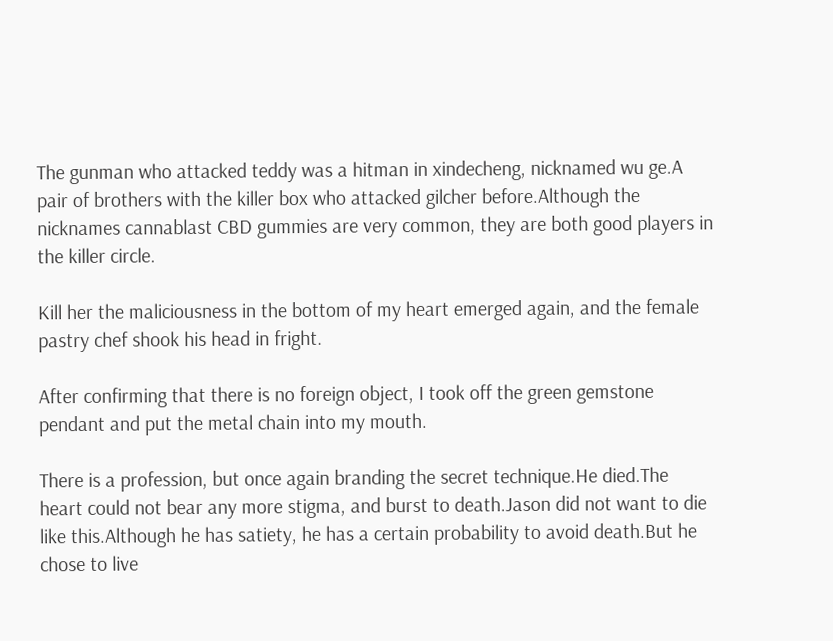The gunman who attacked teddy was a hitman in xindecheng, nicknamed wu ge.A pair of brothers with the killer box who attacked gilcher before.Although the nicknames cannablast CBD gummies are very common, they are both good players in the killer circle.

Kill her the maliciousness in the bottom of my heart emerged again, and the female pastry chef shook his head in fright.

After confirming that there is no foreign object, I took off the green gemstone pendant and put the metal chain into my mouth.

There is a profession, but once again branding the secret technique.He died.The heart could not bear any more stigma, and burst to death.Jason did not want to die like this.Although he has satiety, he has a certain probability to avoid death.But he chose to live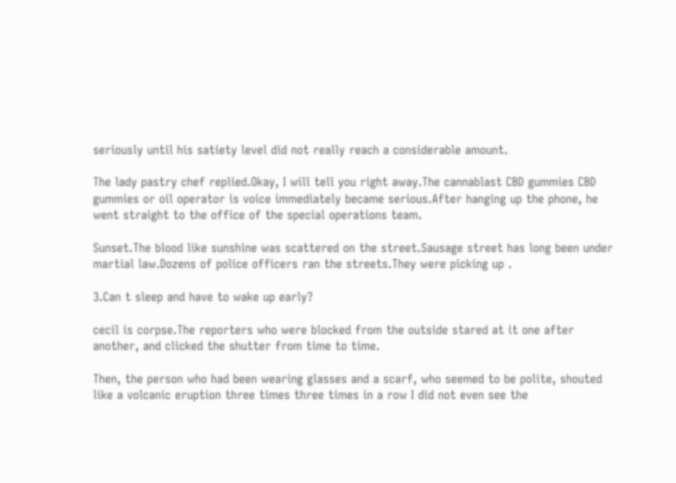seriously until his satiety level did not really reach a considerable amount.

The lady pastry chef replied.Okay, I will tell you right away.The cannablast CBD gummies CBD gummies or oil operator is voice immediately became serious.After hanging up the phone, he went straight to the office of the special operations team.

Sunset.The blood like sunshine was scattered on the street.Sausage street has long been under martial law.Dozens of police officers ran the streets.They were picking up .

3.Can t sleep and have to wake up early?

cecil is corpse.The reporters who were blocked from the outside stared at it one after another, and clicked the shutter from time to time.

Then, the person who had been wearing glasses and a scarf, who seemed to be polite, shouted like a volcanic eruption three times three times in a row I did not even see the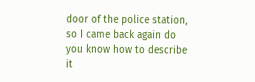door of the police station, so I came back again do you know how to describe it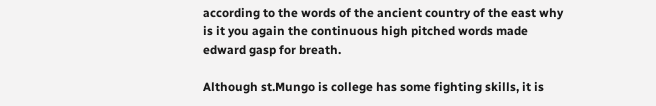according to the words of the ancient country of the east why is it you again the continuous high pitched words made edward gasp for breath.

Although st.Mungo is college has some fighting skills, it is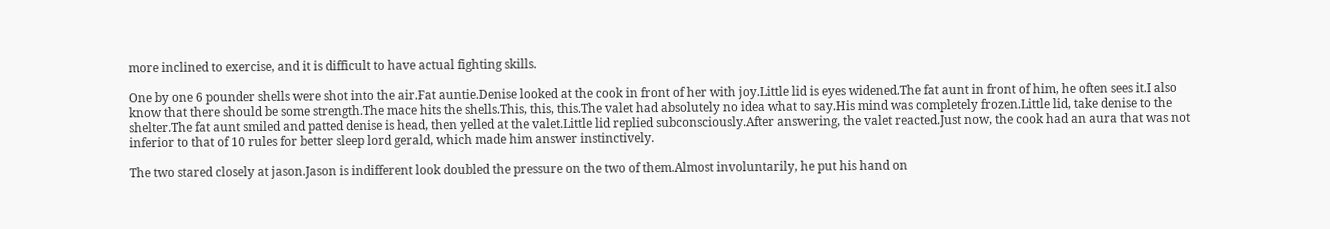more inclined to exercise, and it is difficult to have actual fighting skills.

One by one 6 pounder shells were shot into the air.Fat auntie.Denise looked at the cook in front of her with joy.Little lid is eyes widened.The fat aunt in front of him, he often sees it.I also know that there should be some strength.The mace hits the shells.This, this, this.The valet had absolutely no idea what to say.His mind was completely frozen.Little lid, take denise to the shelter.The fat aunt smiled and patted denise is head, then yelled at the valet.Little lid replied subconsciously.After answering, the valet reacted.Just now, the cook had an aura that was not inferior to that of 10 rules for better sleep lord gerald, which made him answer instinctively.

The two stared closely at jason.Jason is indifferent look doubled the pressure on the two of them.Almost involuntarily, he put his hand on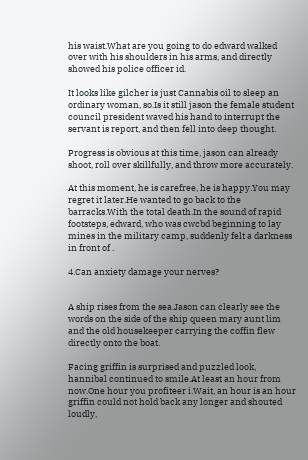his waist.What are you going to do edward walked over with his shoulders in his arms, and directly showed his police officer id.

It looks like gilcher is just Cannabis oil to sleep an ordinary woman, so.Is it still jason the female student council president waved his hand to interrupt the servant is report, and then fell into deep thought.

Progress is obvious at this time, jason can already shoot, roll over skillfully, and throw more accurately.

At this moment, he is carefree, he is happy.You may regret it later.He wanted to go back to the barracks.With the total death.In the sound of rapid footsteps, edward, who was cwcbd beginning to lay mines in the military camp, suddenly felt a darkness in front of .

4.Can anxiety damage your nerves?


A ship rises from the sea.Jason can clearly see the words on the side of the ship queen mary aunt lim and the old housekeeper carrying the coffin flew directly onto the boat.

Facing griffin is surprised and puzzled look, hannibal continued to smile.At least an hour from now.One hour you profiteer i.Wait, an hour is an hour griffin could not hold back any longer and shouted loudly,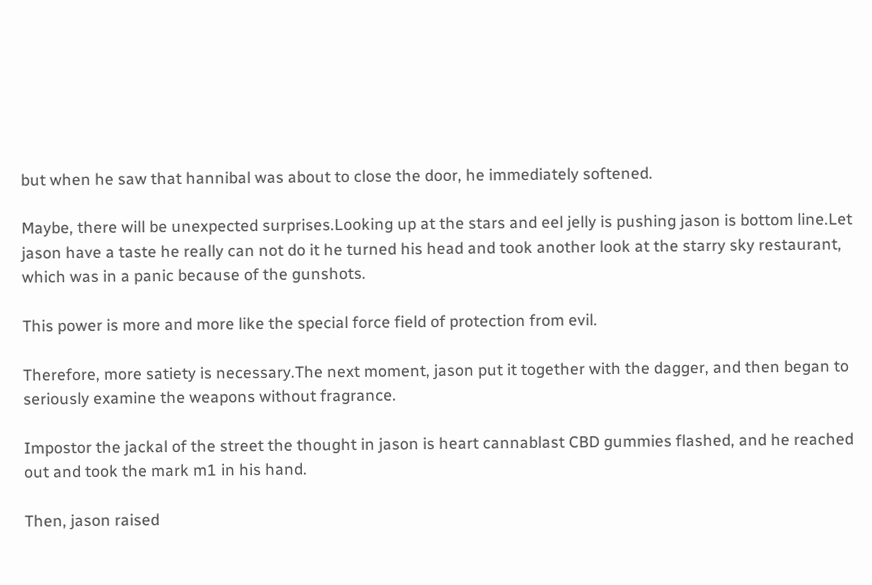but when he saw that hannibal was about to close the door, he immediately softened.

Maybe, there will be unexpected surprises.Looking up at the stars and eel jelly is pushing jason is bottom line.Let jason have a taste he really can not do it he turned his head and took another look at the starry sky restaurant, which was in a panic because of the gunshots.

This power is more and more like the special force field of protection from evil.

Therefore, more satiety is necessary.The next moment, jason put it together with the dagger, and then began to seriously examine the weapons without fragrance.

Impostor the jackal of the street the thought in jason is heart cannablast CBD gummies flashed, and he reached out and took the mark m1 in his hand.

Then, jason raised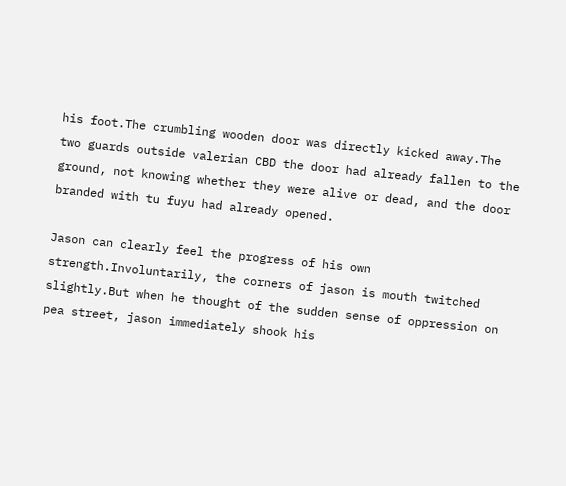his foot.The crumbling wooden door was directly kicked away.The two guards outside valerian CBD the door had already fallen to the ground, not knowing whether they were alive or dead, and the door branded with tu fuyu had already opened.

Jason can clearly feel the progress of his own strength.Involuntarily, the corners of jason is mouth twitched slightly.But when he thought of the sudden sense of oppression on pea street, jason immediately shook his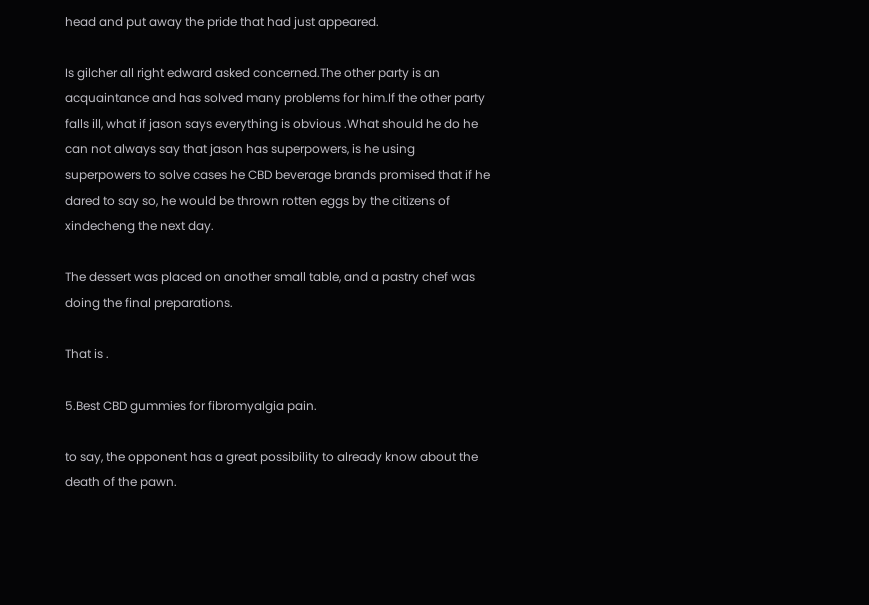head and put away the pride that had just appeared.

Is gilcher all right edward asked concerned.The other party is an acquaintance and has solved many problems for him.If the other party falls ill, what if jason says everything is obvious .What should he do he can not always say that jason has superpowers, is he using superpowers to solve cases he CBD beverage brands promised that if he dared to say so, he would be thrown rotten eggs by the citizens of xindecheng the next day.

The dessert was placed on another small table, and a pastry chef was doing the final preparations.

That is .

5.Best CBD gummies for fibromyalgia pain.

to say, the opponent has a great possibility to already know about the death of the pawn.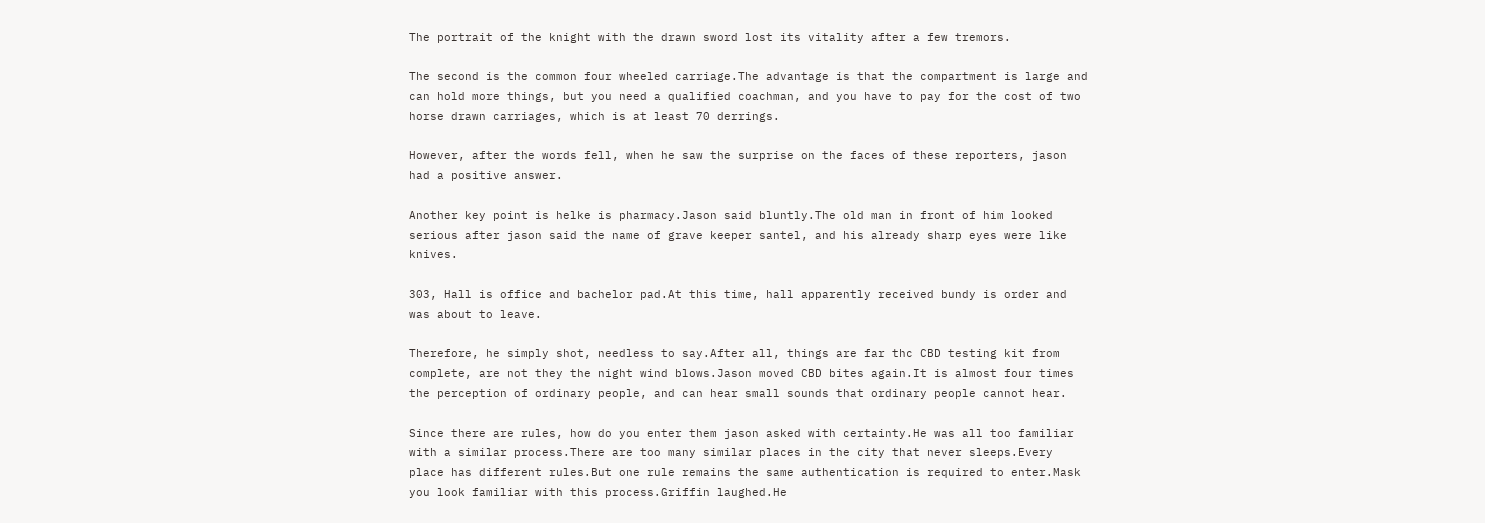The portrait of the knight with the drawn sword lost its vitality after a few tremors.

The second is the common four wheeled carriage.The advantage is that the compartment is large and can hold more things, but you need a qualified coachman, and you have to pay for the cost of two horse drawn carriages, which is at least 70 derrings.

However, after the words fell, when he saw the surprise on the faces of these reporters, jason had a positive answer.

Another key point is helke is pharmacy.Jason said bluntly.The old man in front of him looked serious after jason said the name of grave keeper santel, and his already sharp eyes were like knives.

303, Hall is office and bachelor pad.At this time, hall apparently received bundy is order and was about to leave.

Therefore, he simply shot, needless to say.After all, things are far thc CBD testing kit from complete, are not they the night wind blows.Jason moved CBD bites again.It is almost four times the perception of ordinary people, and can hear small sounds that ordinary people cannot hear.

Since there are rules, how do you enter them jason asked with certainty.He was all too familiar with a similar process.There are too many similar places in the city that never sleeps.Every place has different rules.But one rule remains the same authentication is required to enter.Mask you look familiar with this process.Griffin laughed.He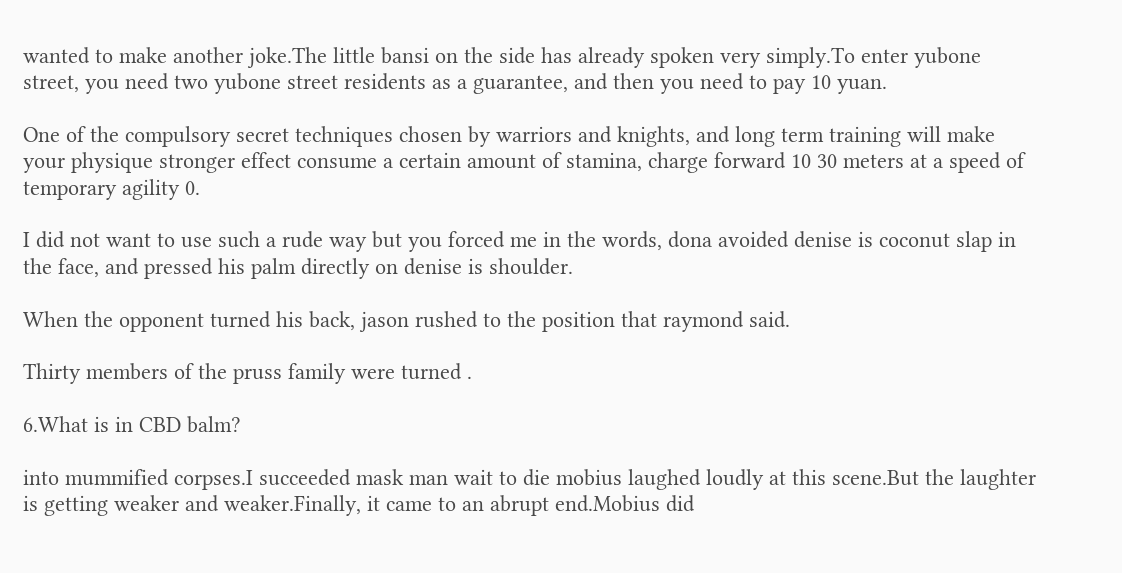wanted to make another joke.The little bansi on the side has already spoken very simply.To enter yubone street, you need two yubone street residents as a guarantee, and then you need to pay 10 yuan.

One of the compulsory secret techniques chosen by warriors and knights, and long term training will make your physique stronger effect consume a certain amount of stamina, charge forward 10 30 meters at a speed of temporary agility 0.

I did not want to use such a rude way but you forced me in the words, dona avoided denise is coconut slap in the face, and pressed his palm directly on denise is shoulder.

When the opponent turned his back, jason rushed to the position that raymond said.

Thirty members of the pruss family were turned .

6.What is in CBD balm?

into mummified corpses.I succeeded mask man wait to die mobius laughed loudly at this scene.But the laughter is getting weaker and weaker.Finally, it came to an abrupt end.Mobius did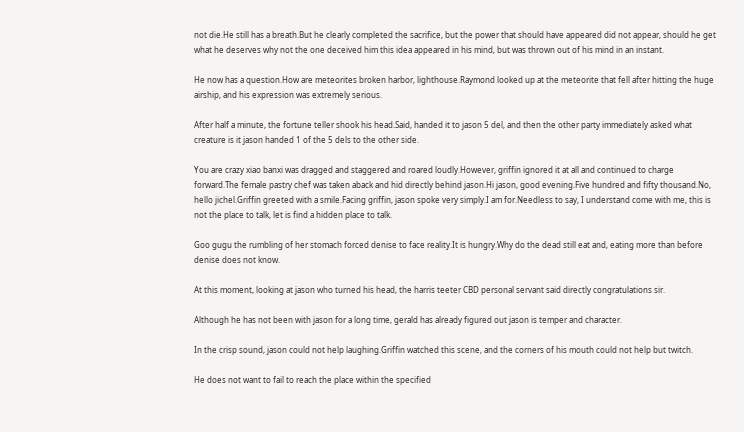not die.He still has a breath.But he clearly completed the sacrifice, but the power that should have appeared did not appear, should he get what he deserves why not the one deceived him this idea appeared in his mind, but was thrown out of his mind in an instant.

He now has a question.How are meteorites broken harbor, lighthouse.Raymond looked up at the meteorite that fell after hitting the huge airship, and his expression was extremely serious.

After half a minute, the fortune teller shook his head.Said, handed it to jason 5 del, and then the other party immediately asked what creature is it jason handed 1 of the 5 dels to the other side.

You are crazy xiao banxi was dragged and staggered and roared loudly.However, griffin ignored it at all and continued to charge forward.The female pastry chef was taken aback and hid directly behind jason.Hi jason, good evening.Five hundred and fifty thousand.No, hello jichel.Griffin greeted with a smile.Facing griffin, jason spoke very simply.I am for.Needless to say, I understand come with me, this is not the place to talk, let is find a hidden place to talk.

Goo gugu the rumbling of her stomach forced denise to face reality.It is hungry.Why do the dead still eat and, eating more than before denise does not know.

At this moment, looking at jason who turned his head, the harris teeter CBD personal servant said directly congratulations sir.

Although he has not been with jason for a long time, gerald has already figured out jason is temper and character.

In the crisp sound, jason could not help laughing.Griffin watched this scene, and the corners of his mouth could not help but twitch.

He does not want to fail to reach the place within the specified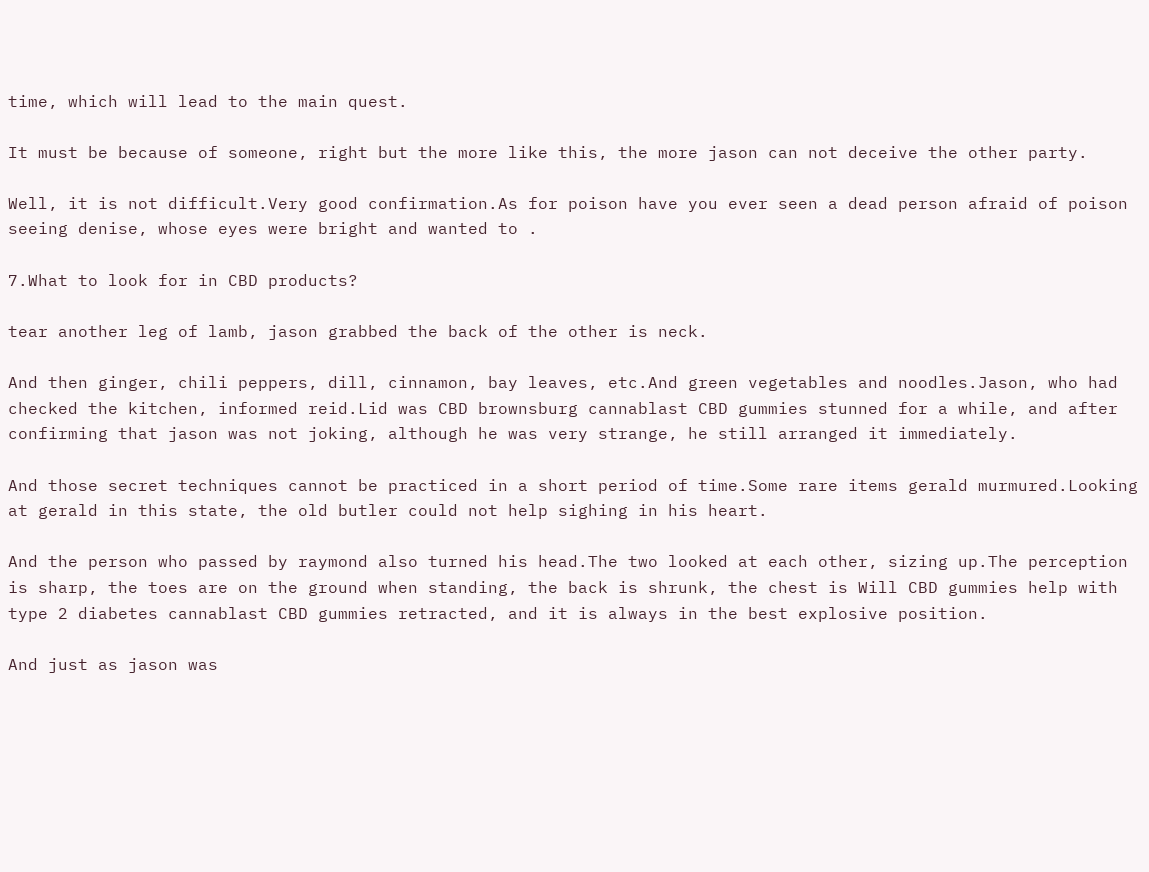time, which will lead to the main quest.

It must be because of someone, right but the more like this, the more jason can not deceive the other party.

Well, it is not difficult.Very good confirmation.As for poison have you ever seen a dead person afraid of poison seeing denise, whose eyes were bright and wanted to .

7.What to look for in CBD products?

tear another leg of lamb, jason grabbed the back of the other is neck.

And then ginger, chili peppers, dill, cinnamon, bay leaves, etc.And green vegetables and noodles.Jason, who had checked the kitchen, informed reid.Lid was CBD brownsburg cannablast CBD gummies stunned for a while, and after confirming that jason was not joking, although he was very strange, he still arranged it immediately.

And those secret techniques cannot be practiced in a short period of time.Some rare items gerald murmured.Looking at gerald in this state, the old butler could not help sighing in his heart.

And the person who passed by raymond also turned his head.The two looked at each other, sizing up.The perception is sharp, the toes are on the ground when standing, the back is shrunk, the chest is Will CBD gummies help with type 2 diabetes cannablast CBD gummies retracted, and it is always in the best explosive position.

And just as jason was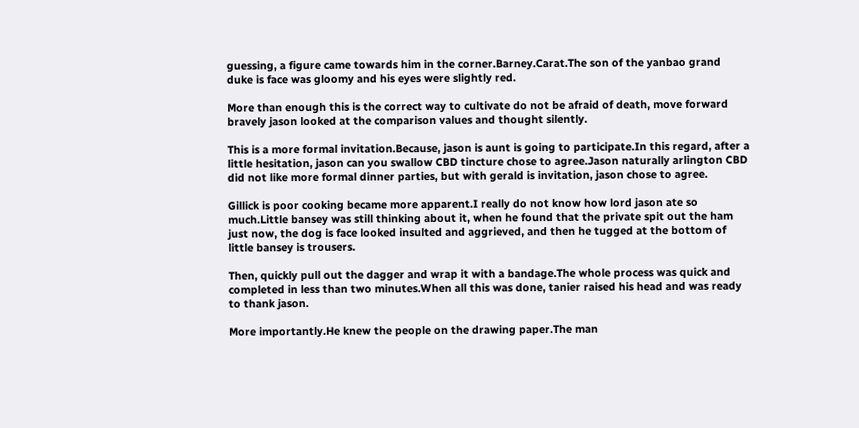guessing, a figure came towards him in the corner.Barney.Carat.The son of the yanbao grand duke is face was gloomy and his eyes were slightly red.

More than enough this is the correct way to cultivate do not be afraid of death, move forward bravely jason looked at the comparison values and thought silently.

This is a more formal invitation.Because, jason is aunt is going to participate.In this regard, after a little hesitation, jason can you swallow CBD tincture chose to agree.Jason naturally arlington CBD did not like more formal dinner parties, but with gerald is invitation, jason chose to agree.

Gillick is poor cooking became more apparent.I really do not know how lord jason ate so much.Little bansey was still thinking about it, when he found that the private spit out the ham just now, the dog is face looked insulted and aggrieved, and then he tugged at the bottom of little bansey is trousers.

Then, quickly pull out the dagger and wrap it with a bandage.The whole process was quick and completed in less than two minutes.When all this was done, tanier raised his head and was ready to thank jason.

More importantly.He knew the people on the drawing paper.The man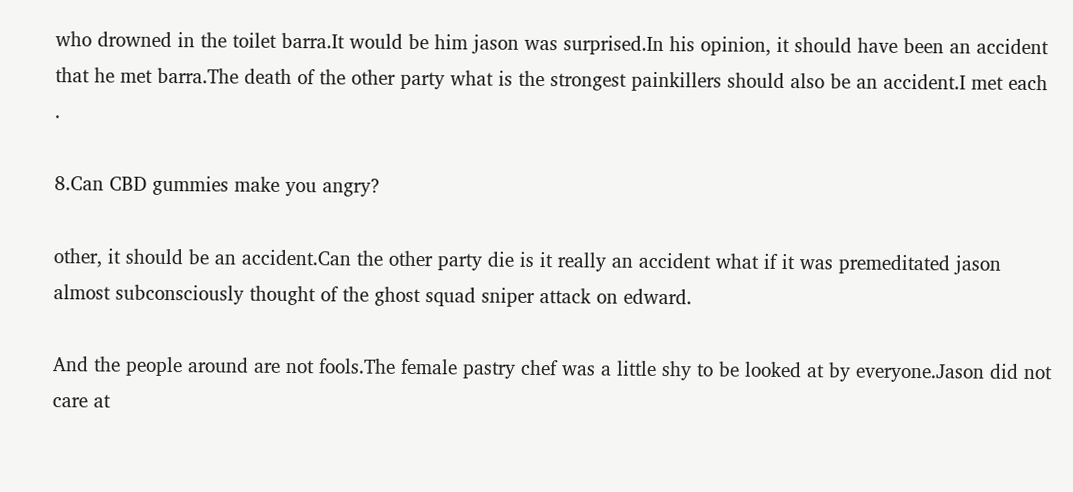who drowned in the toilet barra.It would be him jason was surprised.In his opinion, it should have been an accident that he met barra.The death of the other party what is the strongest painkillers should also be an accident.I met each .

8.Can CBD gummies make you angry?

other, it should be an accident.Can the other party die is it really an accident what if it was premeditated jason almost subconsciously thought of the ghost squad sniper attack on edward.

And the people around are not fools.The female pastry chef was a little shy to be looked at by everyone.Jason did not care at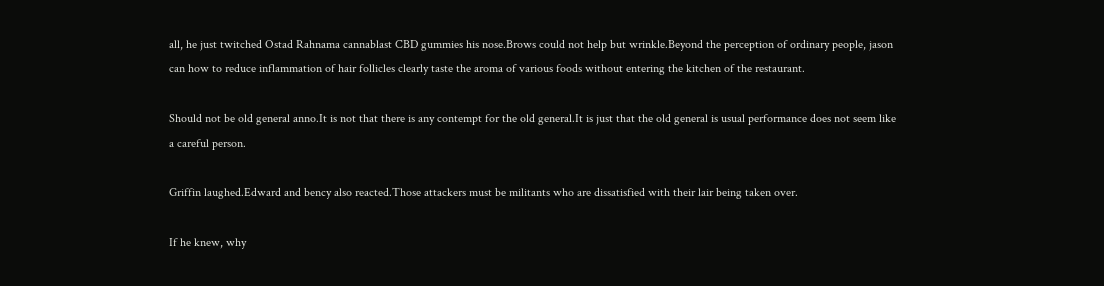all, he just twitched Ostad Rahnama cannablast CBD gummies his nose.Brows could not help but wrinkle.Beyond the perception of ordinary people, jason can how to reduce inflammation of hair follicles clearly taste the aroma of various foods without entering the kitchen of the restaurant.

Should not be old general anno.It is not that there is any contempt for the old general.It is just that the old general is usual performance does not seem like a careful person.

Griffin laughed.Edward and bency also reacted.Those attackers must be militants who are dissatisfied with their lair being taken over.

If he knew, why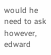would he need to ask however, edward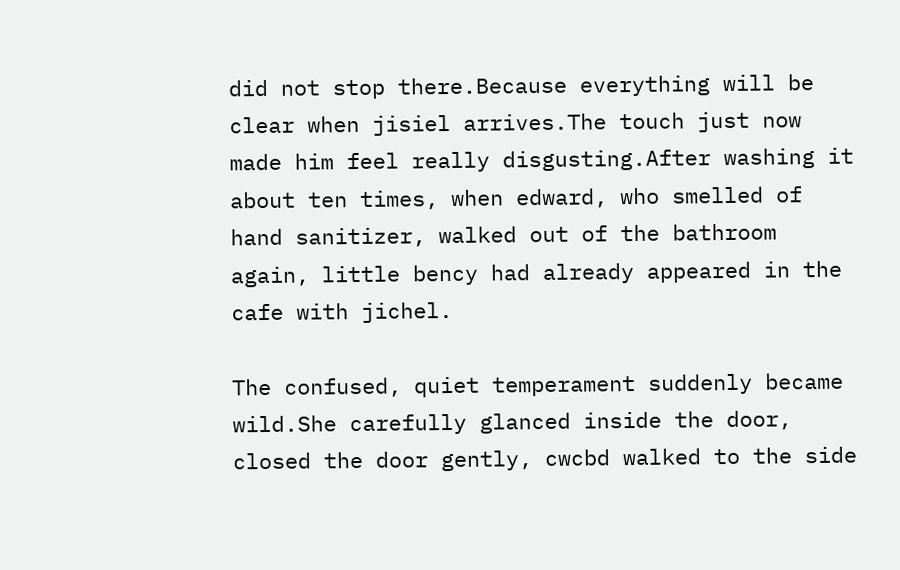did not stop there.Because everything will be clear when jisiel arrives.The touch just now made him feel really disgusting.After washing it about ten times, when edward, who smelled of hand sanitizer, walked out of the bathroom again, little bency had already appeared in the cafe with jichel.

The confused, quiet temperament suddenly became wild.She carefully glanced inside the door, closed the door gently, cwcbd walked to the side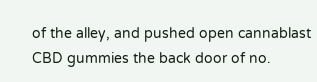of the alley, and pushed open cannablast CBD gummies the back door of no.